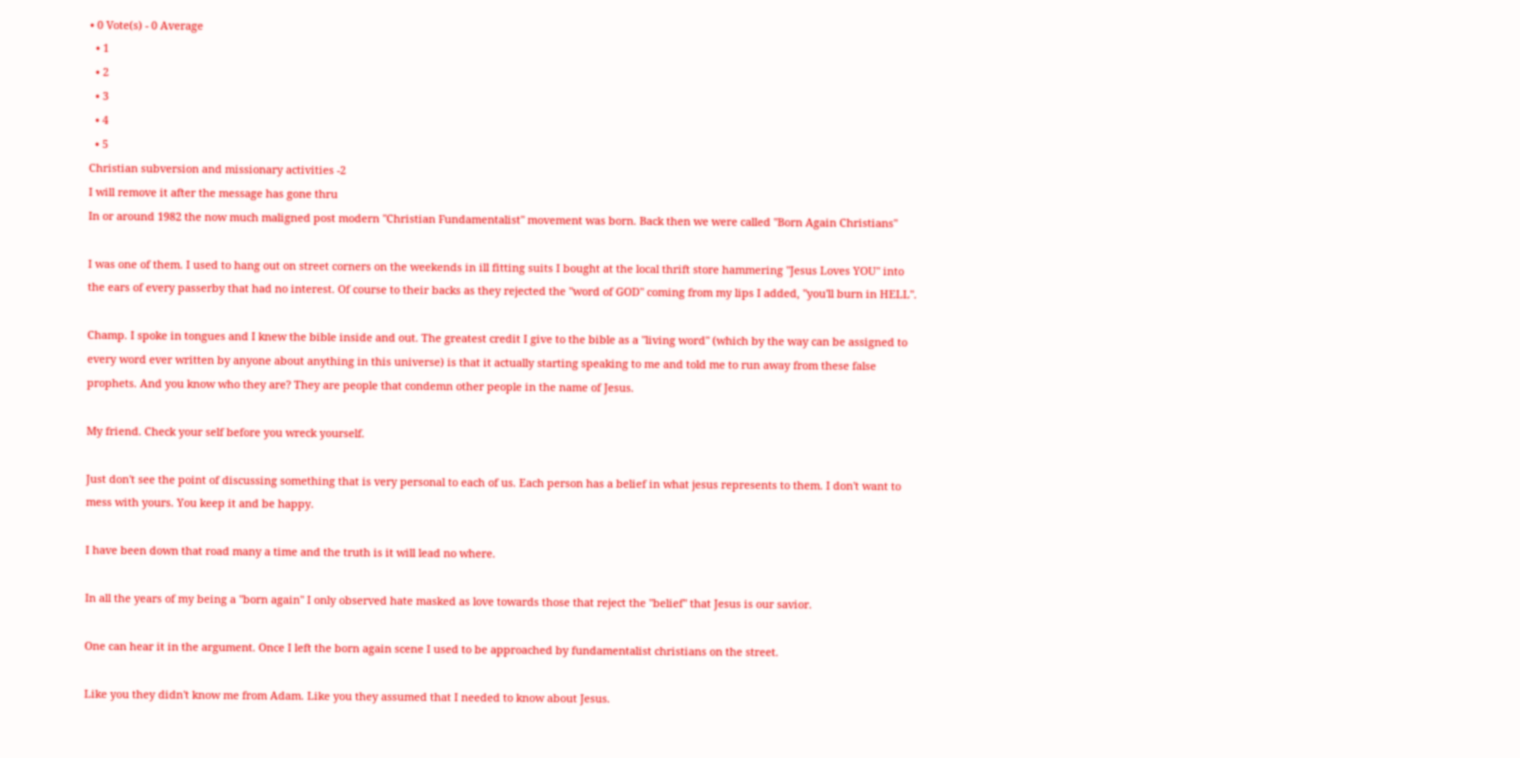• 0 Vote(s) - 0 Average
  • 1
  • 2
  • 3
  • 4
  • 5
Christian subversion and missionary activities -2
I will remove it after the message has gone thru
In or around 1982 the now much maligned post modern "Christian Fundamentalist" movement was born. Back then we were called "Born Again Christians"

I was one of them. I used to hang out on street corners on the weekends in ill fitting suits I bought at the local thrift store hammering "Jesus Loves YOU" into the ears of every passerby that had no interest. Of course to their backs as they rejected the "word of GOD" coming from my lips I added, "you'll burn in HELL".

Champ. I spoke in tongues and I knew the bible inside and out. The greatest credit I give to the bible as a "living word" (which by the way can be assigned to every word ever written by anyone about anything in this universe) is that it actually starting speaking to me and told me to run away from these false prophets. And you know who they are? They are people that condemn other people in the name of Jesus.

My friend. Check your self before you wreck yourself.

Just don't see the point of discussing something that is very personal to each of us. Each person has a belief in what jesus represents to them. I don't want to mess with yours. You keep it and be happy.

I have been down that road many a time and the truth is it will lead no where.

In all the years of my being a "born again" I only observed hate masked as love towards those that reject the "belief" that Jesus is our savior.

One can hear it in the argument. Once I left the born again scene I used to be approached by fundamentalist christians on the street.

Like you they didn't know me from Adam. Like you they assumed that I needed to know about Jesus.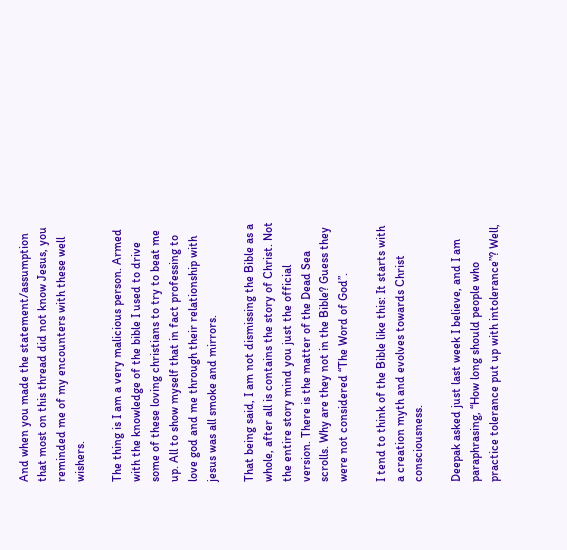And when you made the statement/assumption that most on this thread did not know Jesus, you reminded me of my encounters with these well wishers.

The thing is I am a very malicious person. Armed with the knowledge of the bible I used to drive some of these loving christians to try to beat me up. All to show myself that in fact professing to love god and me through their relationship with jesus was all smoke and mirrors.

That being said, I am not dismissing the Bible as a whole, after all is contains the story of Christ. Not the entire story mind you just the official version. There is the matter of the Dead Sea scrolls. Why are they not in the Bible? Guess they were not considered “The Word of God”.

I tend to think of the Bible like this: It starts with a creation myth and evolves towards Christ consciousness.

Deepak asked just last week I believe, and I am paraphrasing, “How long should people who practice tolerance put up with intolerance”? Well,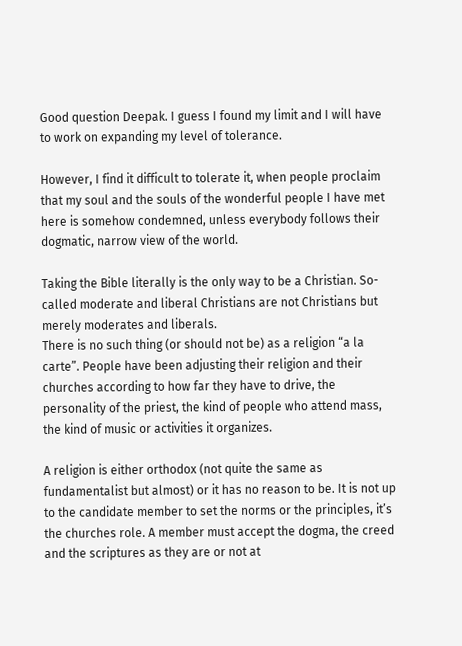Good question Deepak. I guess I found my limit and I will have to work on expanding my level of tolerance.

However, I find it difficult to tolerate it, when people proclaim that my soul and the souls of the wonderful people I have met here is somehow condemned, unless everybody follows their dogmatic, narrow view of the world.

Taking the Bible literally is the only way to be a Christian. So-called moderate and liberal Christians are not Christians but merely moderates and liberals.
There is no such thing (or should not be) as a religion “a la carte”. People have been adjusting their religion and their churches according to how far they have to drive, the personality of the priest, the kind of people who attend mass, the kind of music or activities it organizes.

A religion is either orthodox (not quite the same as fundamentalist but almost) or it has no reason to be. It is not up to the candidate member to set the norms or the principles, it’s the churches role. A member must accept the dogma, the creed and the scriptures as they are or not at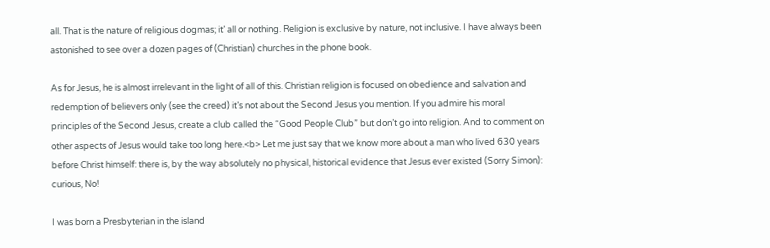all. That is the nature of religious dogmas; it’ all or nothing. Religion is exclusive by nature, not inclusive. I have always been astonished to see over a dozen pages of (Christian) churches in the phone book.

As for Jesus, he is almost irrelevant in the light of all of this. Christian religion is focused on obedience and salvation and redemption of believers only (see the creed) it’s not about the Second Jesus you mention. If you admire his moral principles of the Second Jesus, create a club called the “Good People Club” but don’t go into religion. And to comment on other aspects of Jesus would take too long here.<b> Let me just say that we know more about a man who lived 630 years before Christ himself: there is, by the way absolutely no physical, historical evidence that Jesus ever existed (Sorry Simon): curious, No!

I was born a Presbyterian in the island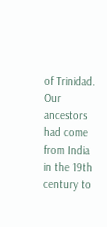of Trinidad. Our ancestors had come from India in the 19th century to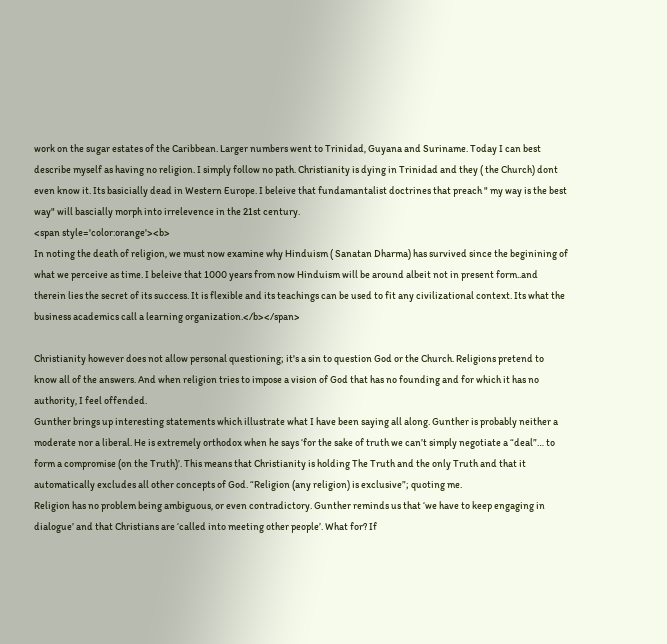work on the sugar estates of the Caribbean. Larger numbers went to Trinidad, Guyana and Suriname. Today I can best describe myself as having no religion. I simply follow no path. Christianity is dying in Trinidad and they ( the Church) dont even know it. Its basicially dead in Western Europe. I beleive that fundamantalist doctrines that preach " my way is the best way" will bascially morph into irrelevence in the 21st century.
<span style='color:orange'><b>
In noting the death of religion, we must now examine why Hinduism ( Sanatan Dharma) has survived since the beginining of what we perceive as time. I beleive that 1000 years from now Hinduism will be around albeit not in present form..and therein lies the secret of its success. It is flexible and its teachings can be used to fit any civilizational context. Its what the business academics call a learning organization.</b></span>

Christianity however does not allow personal questioning; it's a sin to question God or the Church. Religions pretend to know all of the answers. And when religion tries to impose a vision of God that has no founding and for which it has no authority, I feel offended.
Gunther brings up interesting statements which illustrate what I have been saying all along. Gunther is probably neither a moderate nor a liberal. He is extremely orthodox when he says ‘for the sake of truth we can’t simply negotiate a “deal”… to form a compromise (on the Truth)’. This means that Christianity is holding The Truth and the only Truth and that it automatically excludes all other concepts of God. “Religion (any religion) is exclusive”; quoting me.
Religion has no problem being ambiguous, or even contradictory. Gunther reminds us that ‘we have to keep engaging in dialogue’ and that Christians are ‘called into meeting other people’. What for? If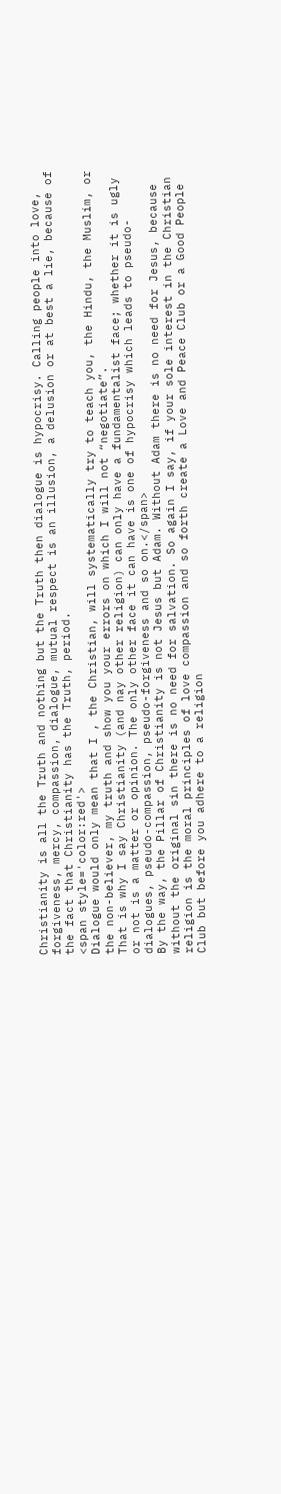Christianity is all the Truth and nothing but the Truth then dialogue is hypocrisy. Calling people into love, forgiveness, mercy, compassion, dialogue, mutual respect is an illusion, a delusion or at best a lie, because of the fact that Christianity has the Truth, period.
<span style='color:red'>
Dialogue would only mean that I , the Christian, will systematically try to teach you, the Hindu, the Muslim, or the non-believer, my truth and show you your errors on which I will not “negotiate”.
That is why I say Christianity (and nay other religion) can only have a fundamentalist face; whether it is ugly or not is a matter or opinion. The only other face it can have is one of hypocrisy which leads to pseudo-dialogues, pseudo-compassion, pseudo-forgiveness and so on.</span>
By the way, the Pillar of Christianity is not Jesus but Adam. Without Adam there is no need for Jesus, because without the original sin there is no need for salvation. So again I say, if your sole interest in the Christian religion is the moral principles of love compassion and so forth create a Love and Peace Club or a Good People Club but before you adhere to a religion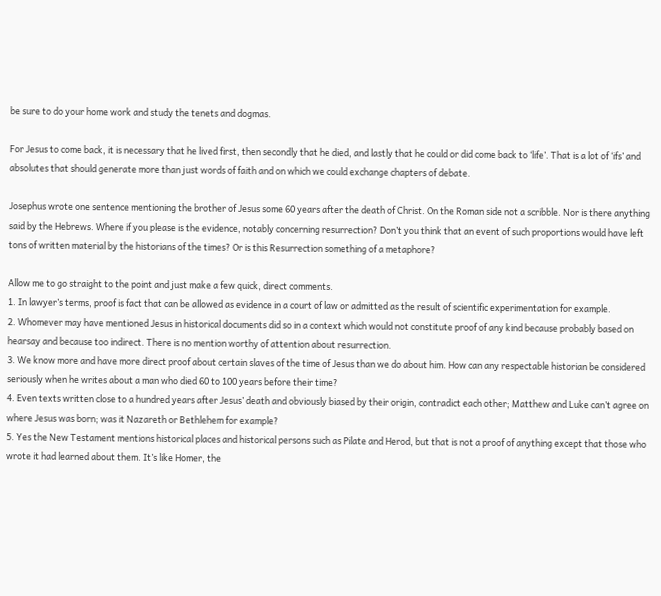be sure to do your home work and study the tenets and dogmas.

For Jesus to come back, it is necessary that he lived first, then secondly that he died, and lastly that he could or did come back to ‘life’. That is a lot of ‘ifs’ and absolutes that should generate more than just words of faith and on which we could exchange chapters of debate.

Josephus wrote one sentence mentioning the brother of Jesus some 60 years after the death of Christ. On the Roman side not a scribble. Nor is there anything said by the Hebrews. Where if you please is the evidence, notably concerning resurrection? Don’t you think that an event of such proportions would have left tons of written material by the historians of the times? Or is this Resurrection something of a metaphore?

Allow me to go straight to the point and just make a few quick, direct comments.
1. In lawyer’s terms, proof is fact that can be allowed as evidence in a court of law or admitted as the result of scientific experimentation for example.
2. Whomever may have mentioned Jesus in historical documents did so in a context which would not constitute proof of any kind because probably based on hearsay and because too indirect. There is no mention worthy of attention about resurrection.
3. We know more and have more direct proof about certain slaves of the time of Jesus than we do about him. How can any respectable historian be considered seriously when he writes about a man who died 60 to 100 years before their time?
4. Even texts written close to a hundred years after Jesus’ death and obviously biased by their origin, contradict each other; Matthew and Luke can’t agree on where Jesus was born; was it Nazareth or Bethlehem for example?
5. Yes the New Testament mentions historical places and historical persons such as Pilate and Herod, but that is not a proof of anything except that those who wrote it had learned about them. It’s like Homer, the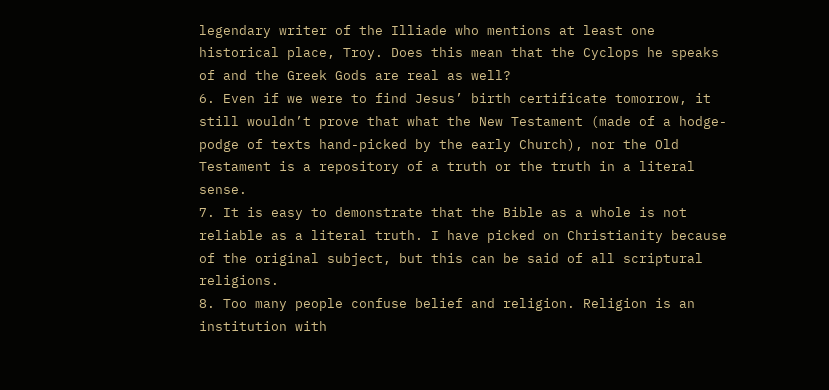legendary writer of the Illiade who mentions at least one historical place, Troy. Does this mean that the Cyclops he speaks of and the Greek Gods are real as well?
6. Even if we were to find Jesus’ birth certificate tomorrow, it still wouldn’t prove that what the New Testament (made of a hodge-podge of texts hand-picked by the early Church), nor the Old Testament is a repository of a truth or the truth in a literal sense.
7. It is easy to demonstrate that the Bible as a whole is not reliable as a literal truth. I have picked on Christianity because of the original subject, but this can be said of all scriptural religions.
8. Too many people confuse belief and religion. Religion is an institution with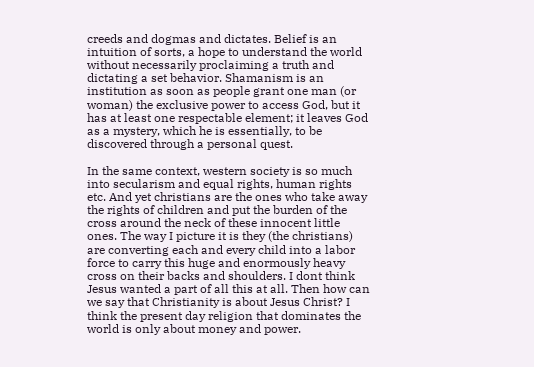creeds and dogmas and dictates. Belief is an intuition of sorts, a hope to understand the world without necessarily proclaiming a truth and dictating a set behavior. Shamanism is an institution as soon as people grant one man (or woman) the exclusive power to access God, but it has at least one respectable element; it leaves God as a mystery, which he is essentially, to be discovered through a personal quest.

In the same context, western society is so much into secularism and equal rights, human rights etc. And yet christians are the ones who take away the rights of children and put the burden of the cross around the neck of these innocent little ones. The way I picture it is they (the christians) are converting each and every child into a labor force to carry this huge and enormously heavy cross on their backs and shoulders. I dont think Jesus wanted a part of all this at all. Then how can we say that Christianity is about Jesus Christ? I think the present day religion that dominates the world is only about money and power.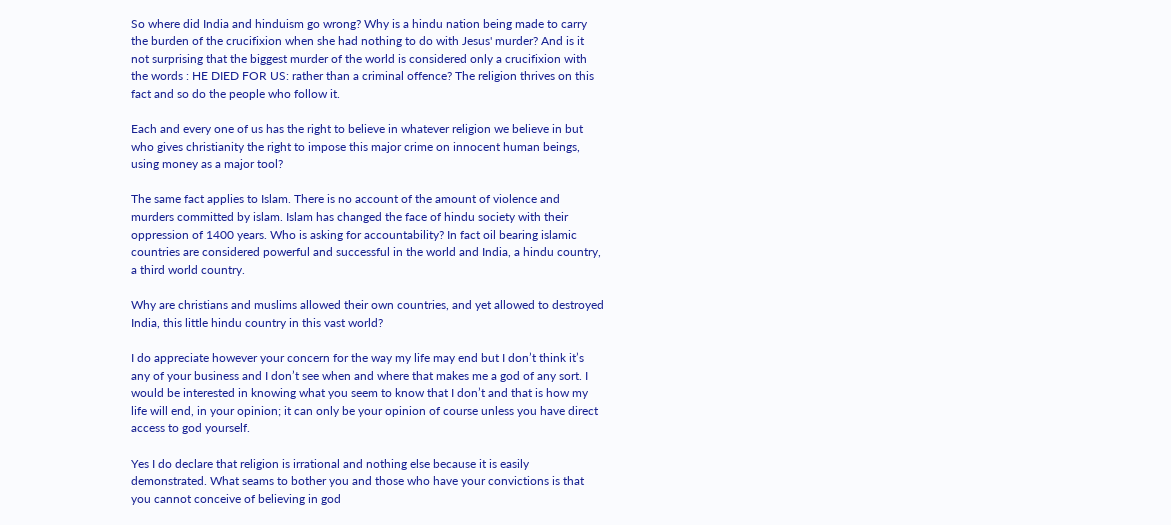So where did India and hinduism go wrong? Why is a hindu nation being made to carry the burden of the crucifixion when she had nothing to do with Jesus' murder? And is it not surprising that the biggest murder of the world is considered only a crucifixion with the words : HE DIED FOR US: rather than a criminal offence? The religion thrives on this fact and so do the people who follow it.

Each and every one of us has the right to believe in whatever religion we believe in but who gives christianity the right to impose this major crime on innocent human beings, using money as a major tool?

The same fact applies to Islam. There is no account of the amount of violence and murders committed by islam. Islam has changed the face of hindu society with their oppression of 1400 years. Who is asking for accountability? In fact oil bearing islamic countries are considered powerful and successful in the world and India, a hindu country, a third world country.

Why are christians and muslims allowed their own countries, and yet allowed to destroyed India, this little hindu country in this vast world?

I do appreciate however your concern for the way my life may end but I don’t think it’s any of your business and I don’t see when and where that makes me a god of any sort. I would be interested in knowing what you seem to know that I don’t and that is how my life will end, in your opinion; it can only be your opinion of course unless you have direct access to god yourself.

Yes I do declare that religion is irrational and nothing else because it is easily demonstrated. What seams to bother you and those who have your convictions is that you cannot conceive of believing in god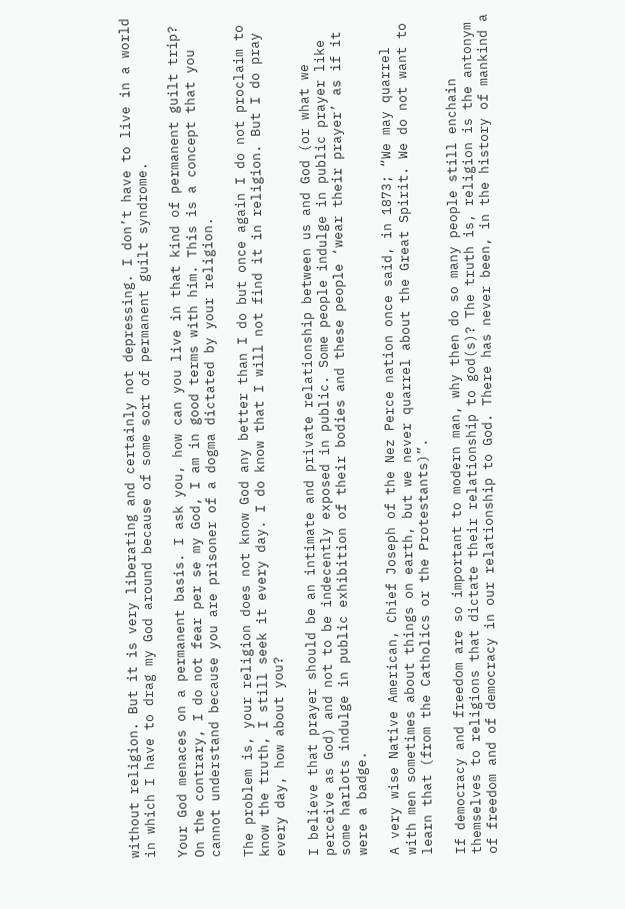without religion. But it is very liberating and certainly not depressing. I don’t have to live in a world in which I have to drag my God around because of some sort of permanent guilt syndrome.

Your God menaces on a permanent basis. I ask you, how can you live in that kind of permanent guilt trip? On the contrary, I do not fear per se my God, I am in good terms with him. This is a concept that you cannot understand because you are prisoner of a dogma dictated by your religion.

The problem is, your religion does not know God any better than I do but once again I do not proclaim to know the truth, I still seek it every day. I do know that I will not find it in religion. But I do pray every day, how about you?

I believe that prayer should be an intimate and private relationship between us and God (or what we perceive as God) and not to be indecently exposed in public. Some people indulge in public prayer like some harlots indulge in public exhibition of their bodies and these people ‘wear their prayer’ as if it were a badge.

A very wise Native American, Chief Joseph of the Nez Perce nation once said, in 1873; “We may quarrel with men sometimes about things on earth, but we never quarrel about the Great Spirit. We do not want to learn that (from the Catholics or the Protestants)”.

If democracy and freedom are so important to modern man, why then do so many people still enchain themselves to religions that dictate their relationship to god(s)? The truth is, religion is the antonym of freedom and of democracy in our relationship to God. There has never been, in the history of mankind a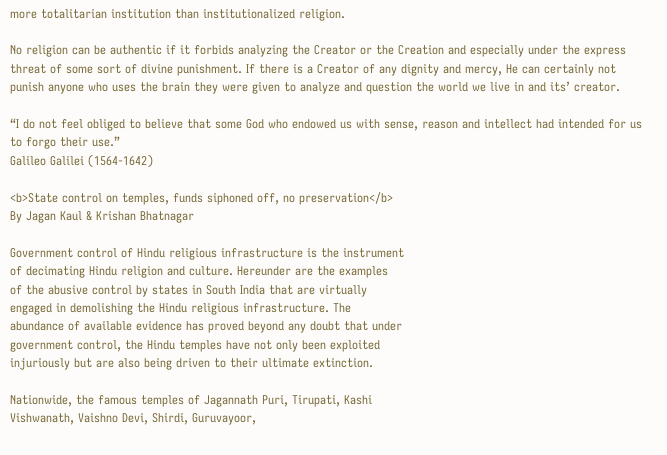more totalitarian institution than institutionalized religion.

No religion can be authentic if it forbids analyzing the Creator or the Creation and especially under the express threat of some sort of divine punishment. If there is a Creator of any dignity and mercy, He can certainly not punish anyone who uses the brain they were given to analyze and question the world we live in and its’ creator.

“I do not feel obliged to believe that some God who endowed us with sense, reason and intellect had intended for us to forgo their use.”
Galileo Galilei (1564-1642)

<b>State control on temples, funds siphoned off, no preservation</b>
By Jagan Kaul & Krishan Bhatnagar

Government control of Hindu religious infrastructure is the instrument
of decimating Hindu religion and culture. Hereunder are the examples
of the abusive control by states in South India that are virtually
engaged in demolishing the Hindu religious infrastructure. The
abundance of available evidence has proved beyond any doubt that under
government control, the Hindu temples have not only been exploited
injuriously but are also being driven to their ultimate extinction.

Nationwide, the famous temples of Jagannath Puri, Tirupati, Kashi
Vishwanath, Vaishno Devi, Shirdi, Guruvayoor,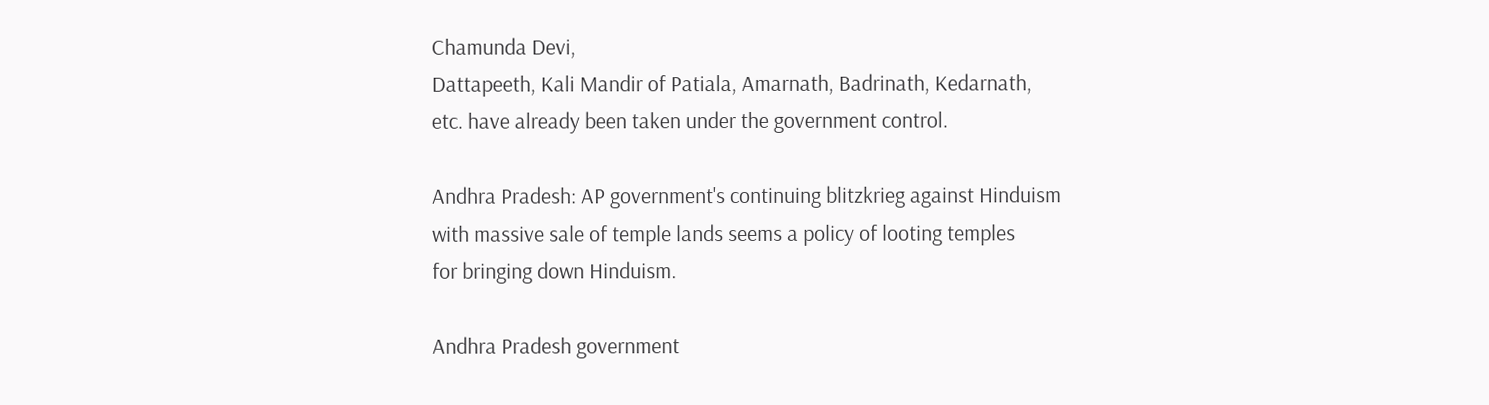Chamunda Devi,
Dattapeeth, Kali Mandir of Patiala, Amarnath, Badrinath, Kedarnath,
etc. have already been taken under the government control.

Andhra Pradesh: AP government's continuing blitzkrieg against Hinduism
with massive sale of temple lands seems a policy of looting temples
for bringing down Hinduism.

Andhra Pradesh government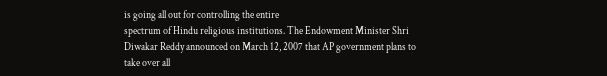is going all out for controlling the entire
spectrum of Hindu religious institutions. The Endowment Minister Shri
Diwakar Reddy announced on March 12, 2007 that AP government plans to
take over all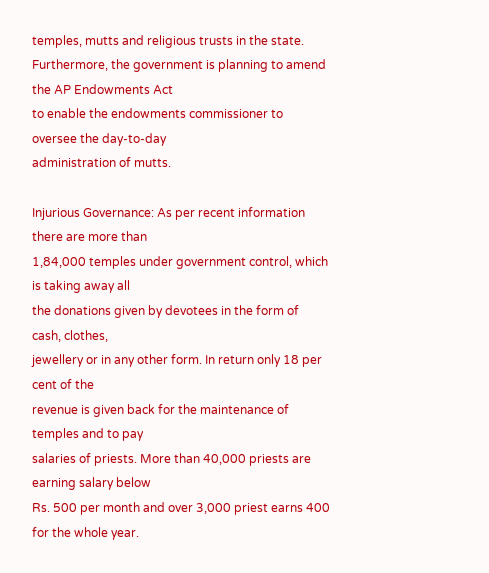temples, mutts and religious trusts in the state.
Furthermore, the government is planning to amend the AP Endowments Act
to enable the endowments commissioner to oversee the day-to-day
administration of mutts.

Injurious Governance: As per recent information there are more than
1,84,000 temples under government control, which is taking away all
the donations given by devotees in the form of cash, clothes,
jewellery or in any other form. In return only 18 per cent of the
revenue is given back for the maintenance of temples and to pay
salaries of priests. More than 40,000 priests are earning salary below
Rs. 500 per month and over 3,000 priest earns 400 for the whole year.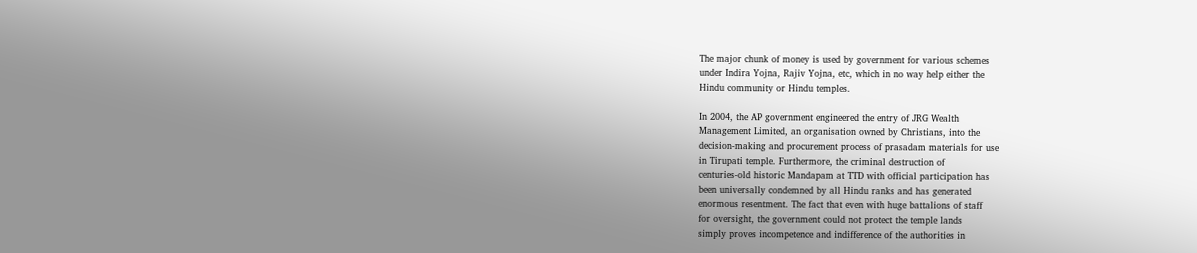The major chunk of money is used by government for various schemes
under Indira Yojna, Rajiv Yojna, etc, which in no way help either the
Hindu community or Hindu temples.

In 2004, the AP government engineered the entry of JRG Wealth
Management Limited, an organisation owned by Christians, into the
decision-making and procurement process of prasadam materials for use
in Tirupati temple. Furthermore, the criminal destruction of
centuries-old historic Mandapam at TTD with official participation has
been universally condemned by all Hindu ranks and has generated
enormous resentment. The fact that even with huge battalions of staff
for oversight, the government could not protect the temple lands
simply proves incompetence and indifference of the authorities in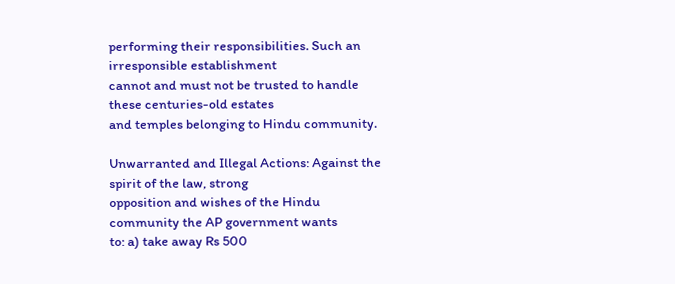performing their responsibilities. Such an irresponsible establishment
cannot and must not be trusted to handle these centuries-old estates
and temples belonging to Hindu community.

Unwarranted and Illegal Actions: Against the spirit of the law, strong
opposition and wishes of the Hindu community the AP government wants
to: a) take away Rs 500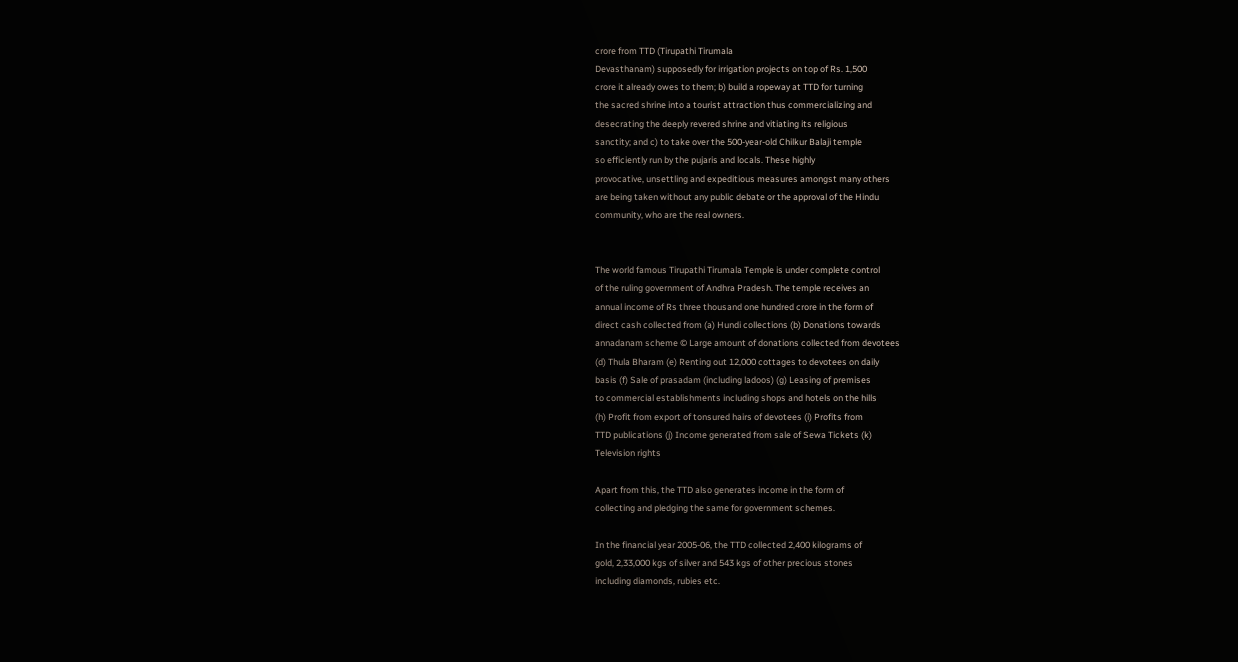crore from TTD (Tirupathi Tirumala
Devasthanam) supposedly for irrigation projects on top of Rs. 1,500
crore it already owes to them; b) build a ropeway at TTD for turning
the sacred shrine into a tourist attraction thus commercializing and
desecrating the deeply revered shrine and vitiating its religious
sanctity; and c) to take over the 500-year-old Chilkur Balaji temple
so efficiently run by the pujaris and locals. These highly
provocative, unsettling and expeditious measures amongst many others
are being taken without any public debate or the approval of the Hindu
community, who are the real owners.


The world famous Tirupathi Tirumala Temple is under complete control
of the ruling government of Andhra Pradesh. The temple receives an
annual income of Rs three thousand one hundred crore in the form of
direct cash collected from (a) Hundi collections (b) Donations towards
annadanam scheme © Large amount of donations collected from devotees
(d) Thula Bharam (e) Renting out 12,000 cottages to devotees on daily
basis (f) Sale of prasadam (including ladoos) (g) Leasing of premises
to commercial establishments including shops and hotels on the hills
(h) Profit from export of tonsured hairs of devotees (i) Profits from
TTD publications (j) Income generated from sale of Sewa Tickets (k)
Television rights

Apart from this, the TTD also generates income in the form of
collecting and pledging the same for government schemes.

In the financial year 2005-06, the TTD collected 2,400 kilograms of
gold, 2,33,000 kgs of silver and 543 kgs of other precious stones
including diamonds, rubies etc.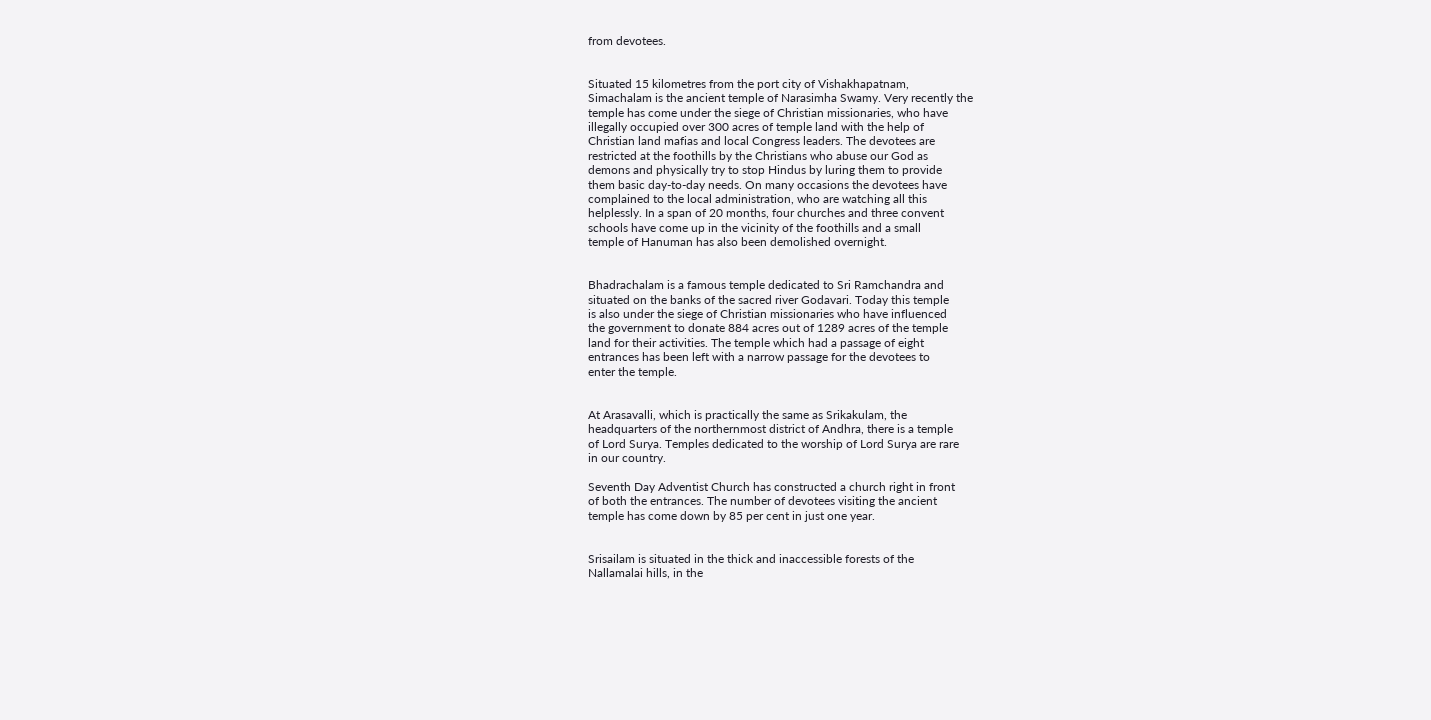from devotees.


Situated 15 kilometres from the port city of Vishakhapatnam,
Simachalam is the ancient temple of Narasimha Swamy. Very recently the
temple has come under the siege of Christian missionaries, who have
illegally occupied over 300 acres of temple land with the help of
Christian land mafias and local Congress leaders. The devotees are
restricted at the foothills by the Christians who abuse our God as
demons and physically try to stop Hindus by luring them to provide
them basic day-to-day needs. On many occasions the devotees have
complained to the local administration, who are watching all this
helplessly. In a span of 20 months, four churches and three convent
schools have come up in the vicinity of the foothills and a small
temple of Hanuman has also been demolished overnight.


Bhadrachalam is a famous temple dedicated to Sri Ramchandra and
situated on the banks of the sacred river Godavari. Today this temple
is also under the siege of Christian missionaries who have influenced
the government to donate 884 acres out of 1289 acres of the temple
land for their activities. The temple which had a passage of eight
entrances has been left with a narrow passage for the devotees to
enter the temple.


At Arasavalli, which is practically the same as Srikakulam, the
headquarters of the northernmost district of Andhra, there is a temple
of Lord Surya. Temples dedicated to the worship of Lord Surya are rare
in our country.

Seventh Day Adventist Church has constructed a church right in front
of both the entrances. The number of devotees visiting the ancient
temple has come down by 85 per cent in just one year.


Srisailam is situated in the thick and inaccessible forests of the
Nallamalai hills, in the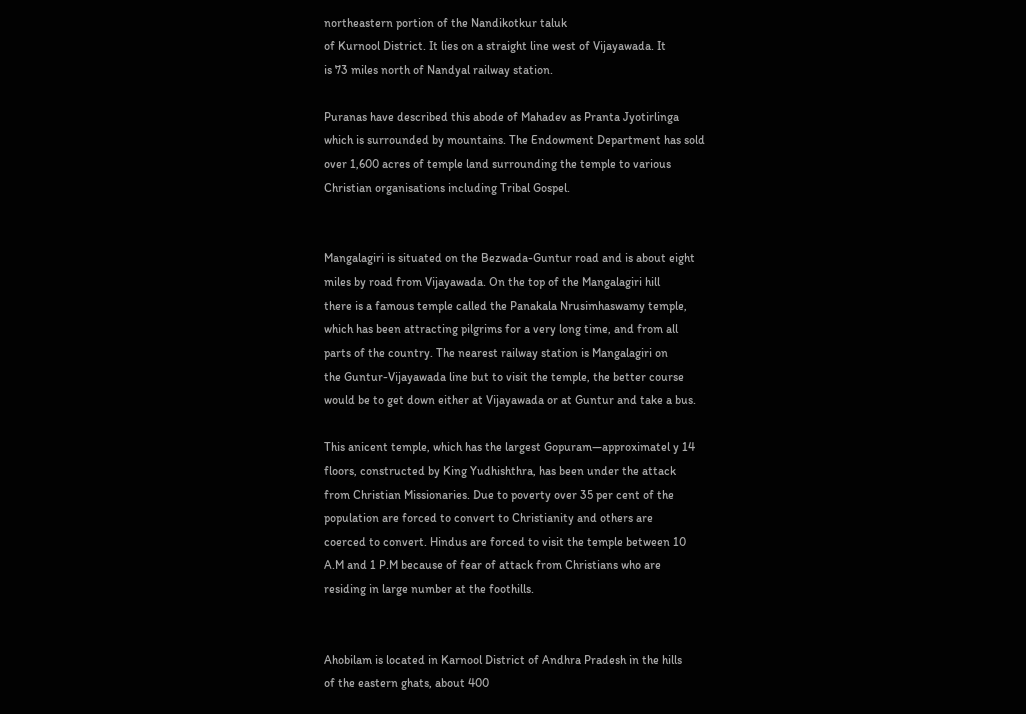northeastern portion of the Nandikotkur taluk
of Kurnool District. It lies on a straight line west of Vijayawada. It
is 73 miles north of Nandyal railway station.

Puranas have described this abode of Mahadev as Pranta Jyotirlinga
which is surrounded by mountains. The Endowment Department has sold
over 1,600 acres of temple land surrounding the temple to various
Christian organisations including Tribal Gospel.


Mangalagiri is situated on the Bezwada-Guntur road and is about eight
miles by road from Vijayawada. On the top of the Mangalagiri hill
there is a famous temple called the Panakala Nrusimhaswamy temple,
which has been attracting pilgrims for a very long time, and from all
parts of the country. The nearest railway station is Mangalagiri on
the Guntur-Vijayawada line but to visit the temple, the better course
would be to get down either at Vijayawada or at Guntur and take a bus.

This anicent temple, which has the largest Gopuram—approximatel y 14
floors, constructed by King Yudhishthra, has been under the attack
from Christian Missionaries. Due to poverty over 35 per cent of the
population are forced to convert to Christianity and others are
coerced to convert. Hindus are forced to visit the temple between 10
A.M and 1 P.M because of fear of attack from Christians who are
residing in large number at the foothills.


Ahobilam is located in Karnool District of Andhra Pradesh in the hills
of the eastern ghats, about 400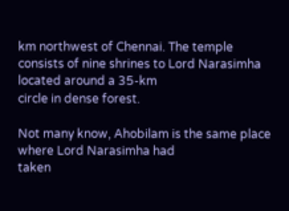km northwest of Chennai. The temple
consists of nine shrines to Lord Narasimha located around a 35-km
circle in dense forest.

Not many know, Ahobilam is the same place where Lord Narasimha had
taken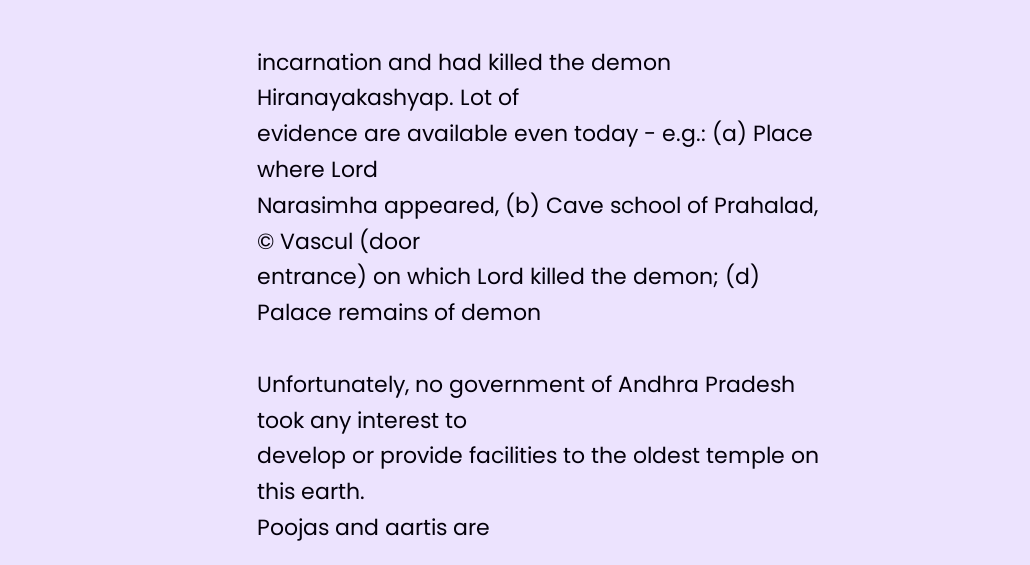incarnation and had killed the demon Hiranayakashyap. Lot of
evidence are available even today - e.g.: (a) Place where Lord
Narasimha appeared, (b) Cave school of Prahalad, © Vascul (door
entrance) on which Lord killed the demon; (d) Palace remains of demon

Unfortunately, no government of Andhra Pradesh took any interest to
develop or provide facilities to the oldest temple on this earth.
Poojas and aartis are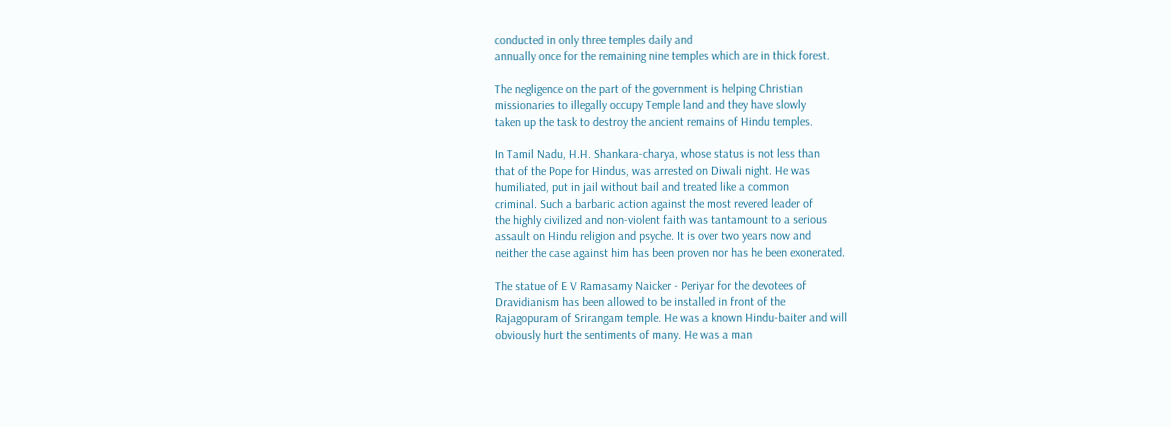conducted in only three temples daily and
annually once for the remaining nine temples which are in thick forest.

The negligence on the part of the government is helping Christian
missionaries to illegally occupy Temple land and they have slowly
taken up the task to destroy the ancient remains of Hindu temples.

In Tamil Nadu, H.H. Shankara-charya, whose status is not less than
that of the Pope for Hindus, was arrested on Diwali night. He was
humiliated, put in jail without bail and treated like a common
criminal. Such a barbaric action against the most revered leader of
the highly civilized and non-violent faith was tantamount to a serious
assault on Hindu religion and psyche. It is over two years now and
neither the case against him has been proven nor has he been exonerated.

The statue of E V Ramasamy Naicker - Periyar for the devotees of
Dravidianism has been allowed to be installed in front of the
Rajagopuram of Srirangam temple. He was a known Hindu-baiter and will
obviously hurt the sentiments of many. He was a man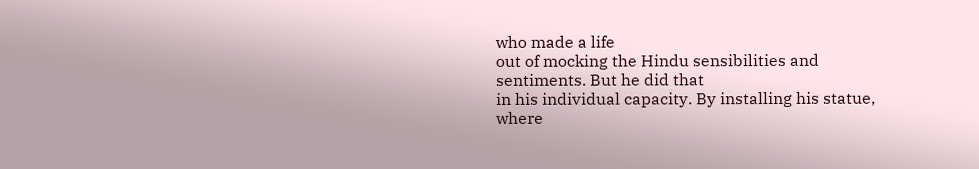who made a life
out of mocking the Hindu sensibilities and sentiments. But he did that
in his individual capacity. By installing his statue, where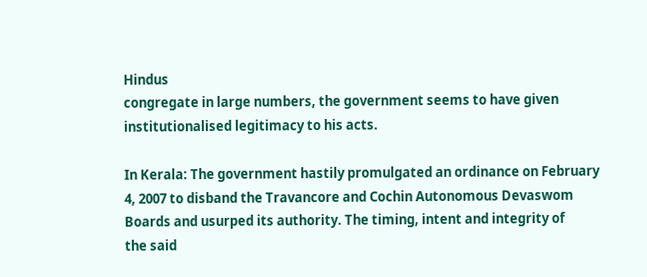Hindus
congregate in large numbers, the government seems to have given
institutionalised legitimacy to his acts.

In Kerala: The government hastily promulgated an ordinance on February
4, 2007 to disband the Travancore and Cochin Autonomous Devaswom
Boards and usurped its authority. The timing, intent and integrity of
the said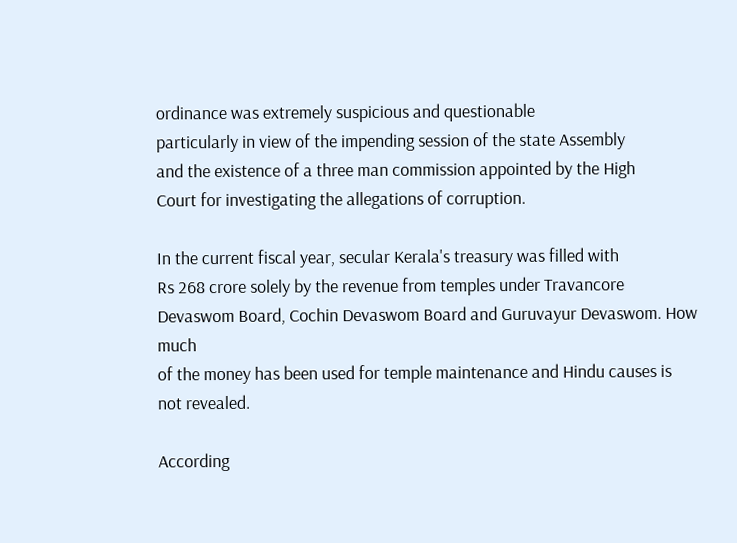ordinance was extremely suspicious and questionable
particularly in view of the impending session of the state Assembly
and the existence of a three man commission appointed by the High
Court for investigating the allegations of corruption.

In the current fiscal year, secular Kerala's treasury was filled with
Rs 268 crore solely by the revenue from temples under Travancore
Devaswom Board, Cochin Devaswom Board and Guruvayur Devaswom. How much
of the money has been used for temple maintenance and Hindu causes is
not revealed.

According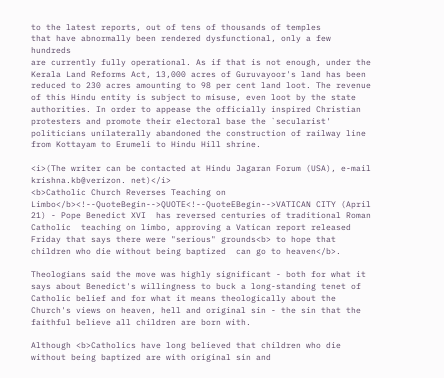to the latest reports, out of tens of thousands of temples
that have abnormally been rendered dysfunctional, only a few hundreds
are currently fully operational. As if that is not enough, under the
Kerala Land Reforms Act, 13,000 acres of Guruvayoor's land has been
reduced to 230 acres amounting to 98 per cent land loot. The revenue
of this Hindu entity is subject to misuse, even loot by the state
authorities. In order to appease the officially inspired Christian
protesters and promote their electoral base the `secularist'
politicians unilaterally abandoned the construction of railway line
from Kottayam to Erumeli to Hindu Hill shrine.

<i>(The writer can be contacted at Hindu Jagaran Forum (USA), e-mail
krishna.kb@verizon. net)</i>
<b>Catholic Church Reverses Teaching on Limbo</b><!--QuoteBegin-->QUOTE<!--QuoteEBegin-->VATICAN CITY (April 21) - Pope Benedict XVI  has reversed centuries of traditional Roman Catholic  teaching on limbo, approving a Vatican report released Friday that says there were "serious" grounds<b> to hope that children who die without being baptized  can go to heaven</b>.

Theologians said the move was highly significant - both for what it says about Benedict's willingness to buck a long-standing tenet of Catholic belief and for what it means theologically about the Church's views on heaven, hell and original sin - the sin that the faithful believe all children are born with.

Although <b>Catholics have long believed that children who die without being baptized are with original sin and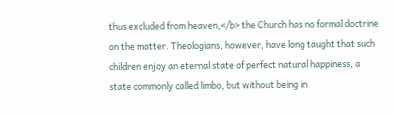thus excluded from heaven,</b> the Church has no formal doctrine on the matter. Theologians, however, have long taught that such children enjoy an eternal state of perfect natural happiness, a state commonly called limbo, but without being in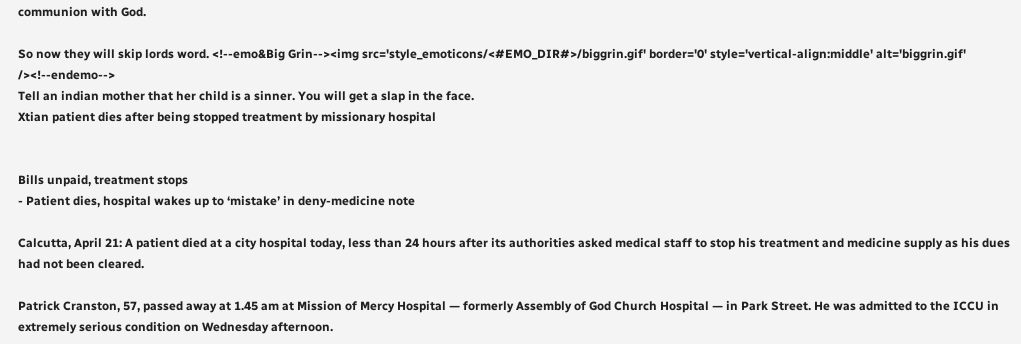communion with God.

So now they will skip lords word. <!--emo&Big Grin--><img src='style_emoticons/<#EMO_DIR#>/biggrin.gif' border='0' style='vertical-align:middle' alt='biggrin.gif' /><!--endemo-->
Tell an indian mother that her child is a sinner. You will get a slap in the face.
Xtian patient dies after being stopped treatment by missionary hospital


Bills unpaid, treatment stops
- Patient dies, hospital wakes up to ‘mistake’ in deny-medicine note

Calcutta, April 21: A patient died at a city hospital today, less than 24 hours after its authorities asked medical staff to stop his treatment and medicine supply as his dues had not been cleared.

Patrick Cranston, 57, passed away at 1.45 am at Mission of Mercy Hospital — formerly Assembly of God Church Hospital — in Park Street. He was admitted to the ICCU in extremely serious condition on Wednesday afternoon.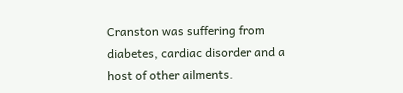Cranston was suffering from diabetes, cardiac disorder and a host of other ailments.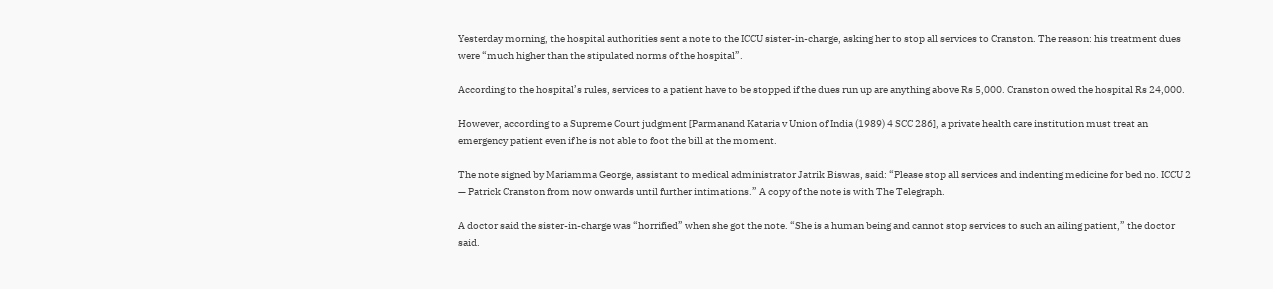Yesterday morning, the hospital authorities sent a note to the ICCU sister-in-charge, asking her to stop all services to Cranston. The reason: his treatment dues were “much higher than the stipulated norms of the hospital”.

According to the hospital’s rules, services to a patient have to be stopped if the dues run up are anything above Rs 5,000. Cranston owed the hospital Rs 24,000.

However, according to a Supreme Court judgment [Parmanand Kataria v Union of India (1989) 4 SCC 286], a private health care institution must treat an emergency patient even if he is not able to foot the bill at the moment.

The note signed by Mariamma George, assistant to medical administrator Jatrik Biswas, said: “Please stop all services and indenting medicine for bed no. ICCU 2 — Patrick Cranston from now onwards until further intimations.” A copy of the note is with The Telegraph.

A doctor said the sister-in-charge was “horrified” when she got the note. “She is a human being and cannot stop services to such an ailing patient,” the doctor said.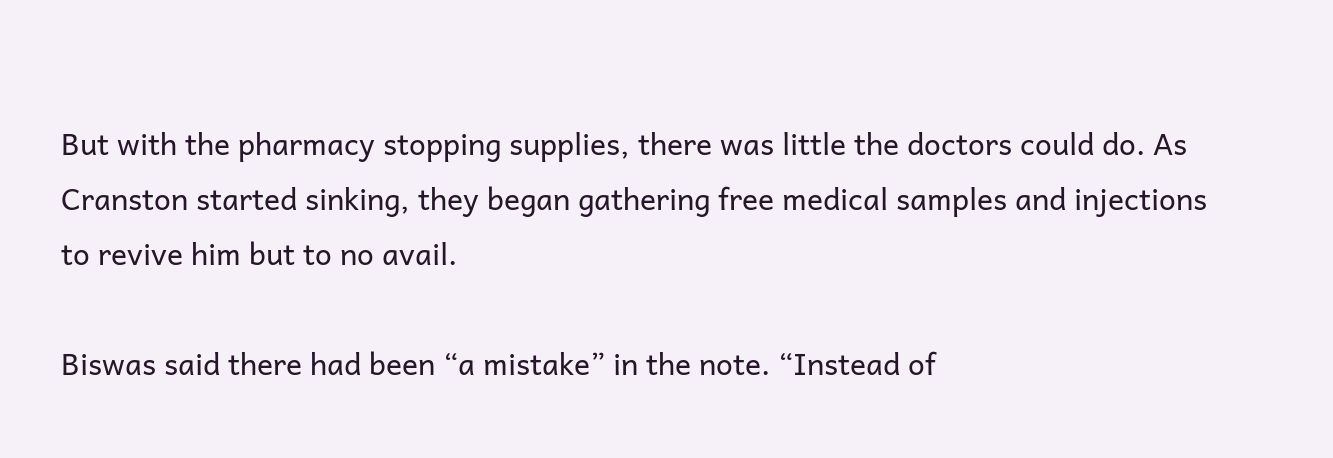But with the pharmacy stopping supplies, there was little the doctors could do. As Cranston started sinking, they began gathering free medical samples and injections to revive him but to no avail.

Biswas said there had been “a mistake” in the note. “Instead of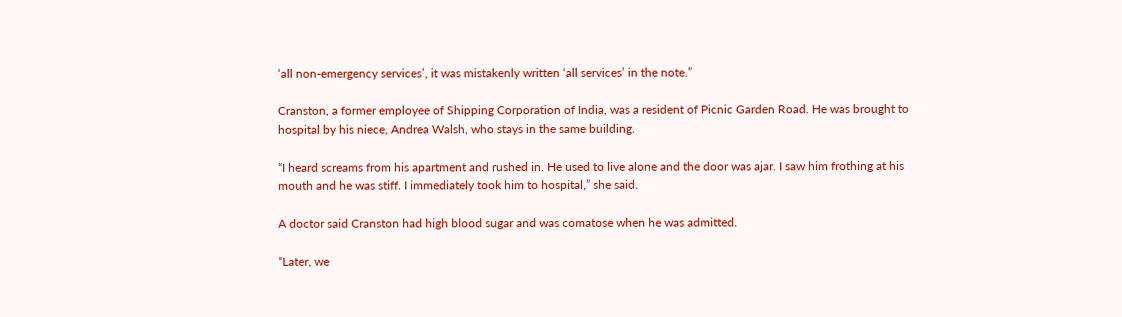‘all non-emergency services’, it was mistakenly written ‘all services’ in the note.”

Cranston, a former employee of Shipping Corporation of India, was a resident of Picnic Garden Road. He was brought to hospital by his niece, Andrea Walsh, who stays in the same building.

“I heard screams from his apartment and rushed in. He used to live alone and the door was ajar. I saw him frothing at his mouth and he was stiff. I immediately took him to hospital,” she said.

A doctor said Cranston had high blood sugar and was comatose when he was admitted.

“Later, we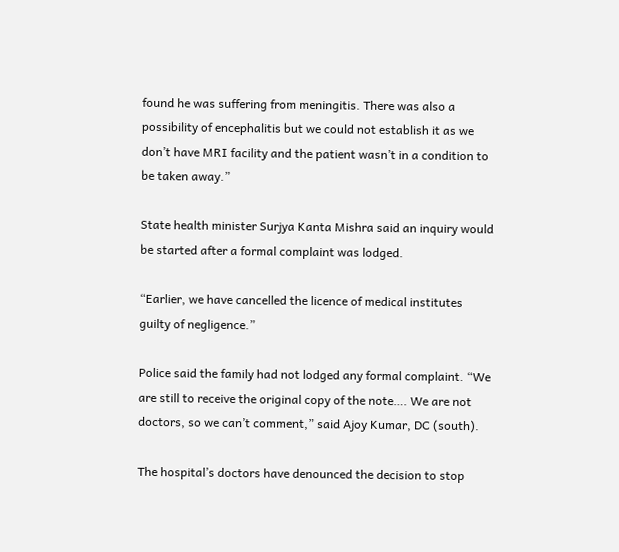found he was suffering from meningitis. There was also a possibility of encephalitis but we could not establish it as we don’t have MRI facility and the patient wasn’t in a condition to be taken away.”

State health minister Surjya Kanta Mishra said an inquiry would be started after a formal complaint was lodged.

“Earlier, we have cancelled the licence of medical institutes guilty of negligence.”

Police said the family had not lodged any formal complaint. “We are still to receive the original copy of the note…. We are not doctors, so we can’t comment,” said Ajoy Kumar, DC (south).

The hospital’s doctors have denounced the decision to stop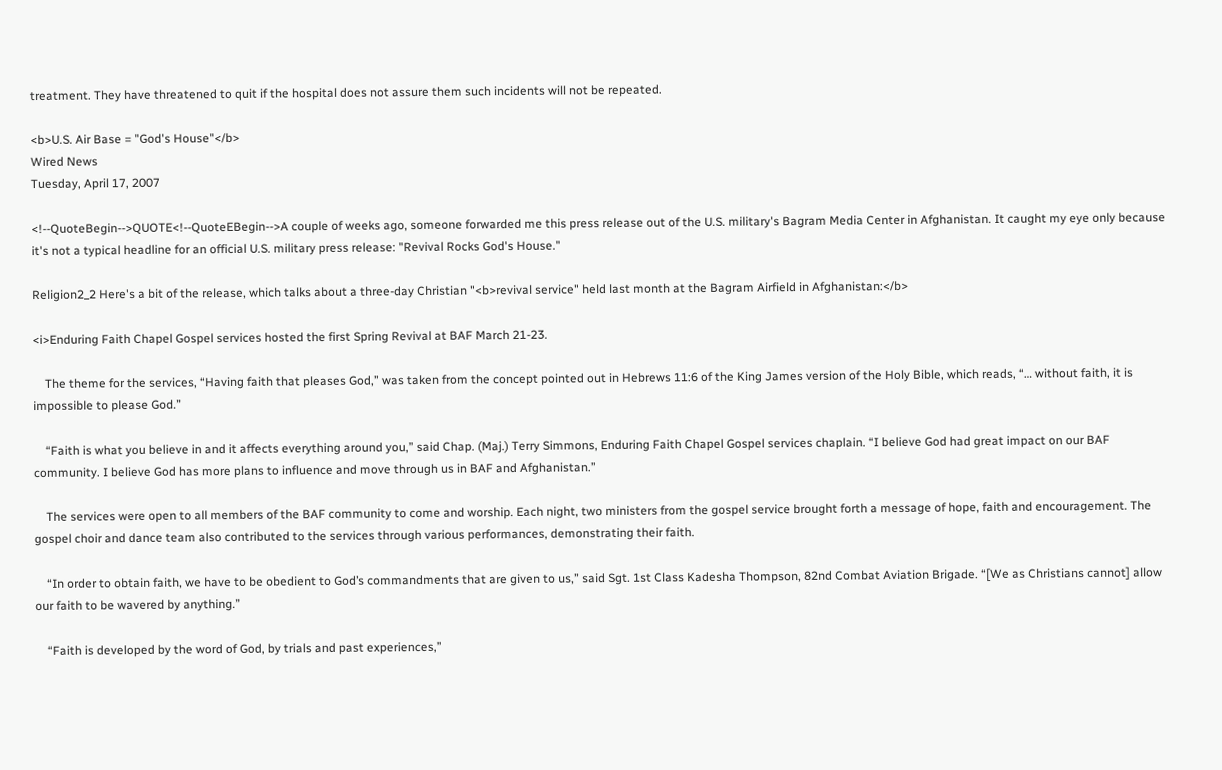treatment. They have threatened to quit if the hospital does not assure them such incidents will not be repeated.

<b>U.S. Air Base = "God's House"</b>
Wired News
Tuesday, April 17, 2007

<!--QuoteBegin-->QUOTE<!--QuoteEBegin-->A couple of weeks ago, someone forwarded me this press release out of the U.S. military's Bagram Media Center in Afghanistan. It caught my eye only because it's not a typical headline for an official U.S. military press release: "Revival Rocks God's House."

Religion2_2 Here's a bit of the release, which talks about a three-day Christian "<b>revival service" held last month at the Bagram Airfield in Afghanistan:</b>

<i>Enduring Faith Chapel Gospel services hosted the first Spring Revival at BAF March 21-23.

    The theme for the services, “Having faith that pleases God,” was taken from the concept pointed out in Hebrews 11:6 of the King James version of the Holy Bible, which reads, “… without faith, it is impossible to please God.”

    “Faith is what you believe in and it affects everything around you,” said Chap. (Maj.) Terry Simmons, Enduring Faith Chapel Gospel services chaplain. “I believe God had great impact on our BAF community. I believe God has more plans to influence and move through us in BAF and Afghanistan.”

    The services were open to all members of the BAF community to come and worship. Each night, two ministers from the gospel service brought forth a message of hope, faith and encouragement. The gospel choir and dance team also contributed to the services through various performances, demonstrating their faith.

    “In order to obtain faith, we have to be obedient to God’s commandments that are given to us,” said Sgt. 1st Class Kadesha Thompson, 82nd Combat Aviation Brigade. “[We as Christians cannot] allow our faith to be wavered by anything.”

    “Faith is developed by the word of God, by trials and past experiences,”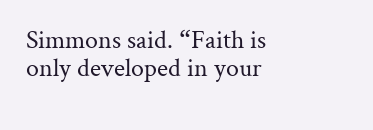Simmons said. “Faith is only developed in your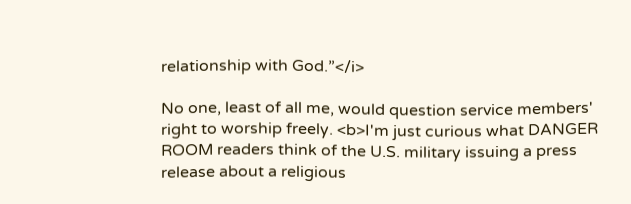relationship with God.”</i>

No one, least of all me, would question service members' right to worship freely. <b>I'm just curious what DANGER ROOM readers think of the U.S. military issuing a press release about a religious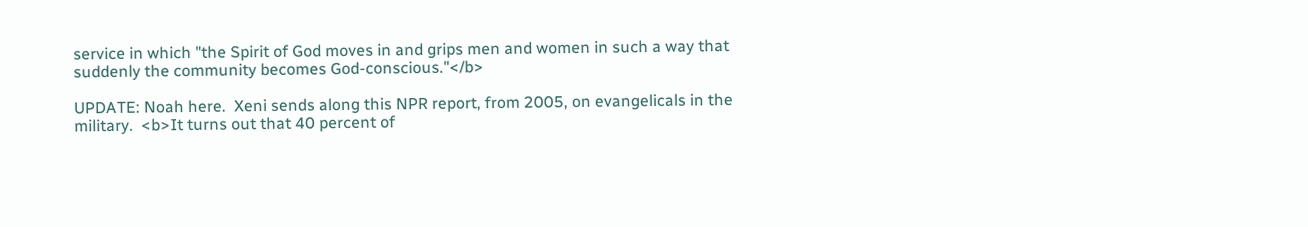service in which "the Spirit of God moves in and grips men and women in such a way that suddenly the community becomes God-conscious."</b>

UPDATE: Noah here.  Xeni sends along this NPR report, from 2005, on evangelicals in the military.  <b>It turns out that 40 percent of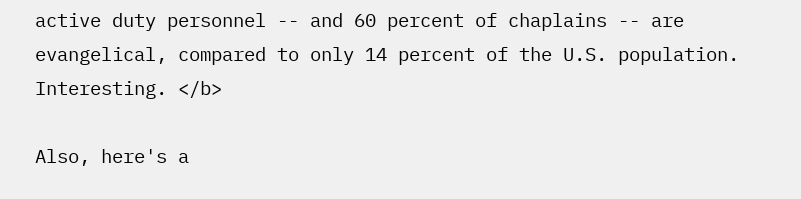active duty personnel -- and 60 percent of chaplains -- are evangelical, compared to only 14 percent of the U.S. population.  Interesting. </b>

Also, here's a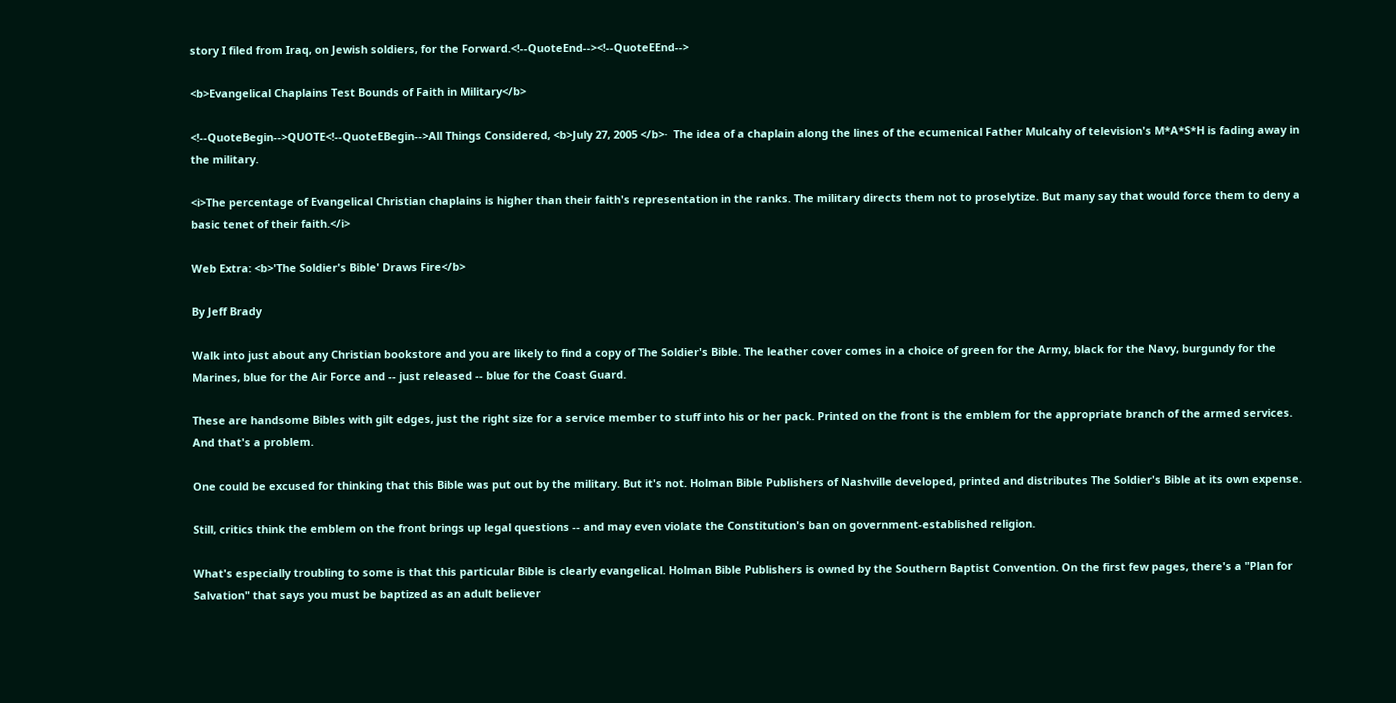story I filed from Iraq, on Jewish soldiers, for the Forward.<!--QuoteEnd--><!--QuoteEEnd-->

<b>Evangelical Chaplains Test Bounds of Faith in Military</b>

<!--QuoteBegin-->QUOTE<!--QuoteEBegin-->All Things Considered, <b>July 27, 2005 </b>·  The idea of a chaplain along the lines of the ecumenical Father Mulcahy of television's M*A*S*H is fading away in the military.

<i>The percentage of Evangelical Christian chaplains is higher than their faith's representation in the ranks. The military directs them not to proselytize. But many say that would force them to deny a basic tenet of their faith.</i>

Web Extra: <b>'The Soldier's Bible' Draws Fire</b>

By Jeff Brady

Walk into just about any Christian bookstore and you are likely to find a copy of The Soldier's Bible. The leather cover comes in a choice of green for the Army, black for the Navy, burgundy for the Marines, blue for the Air Force and -- just released -- blue for the Coast Guard.

These are handsome Bibles with gilt edges, just the right size for a service member to stuff into his or her pack. Printed on the front is the emblem for the appropriate branch of the armed services. And that's a problem.

One could be excused for thinking that this Bible was put out by the military. But it's not. Holman Bible Publishers of Nashville developed, printed and distributes The Soldier's Bible at its own expense.

Still, critics think the emblem on the front brings up legal questions -- and may even violate the Constitution's ban on government-established religion.

What's especially troubling to some is that this particular Bible is clearly evangelical. Holman Bible Publishers is owned by the Southern Baptist Convention. On the first few pages, there's a "Plan for Salvation" that says you must be baptized as an adult believer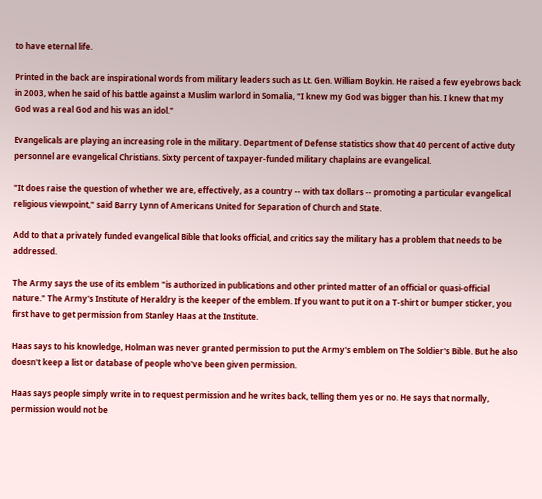to have eternal life.

Printed in the back are inspirational words from military leaders such as Lt. Gen. William Boykin. He raised a few eyebrows back in 2003, when he said of his battle against a Muslim warlord in Somalia, "I knew my God was bigger than his. I knew that my God was a real God and his was an idol."

Evangelicals are playing an increasing role in the military. Department of Defense statistics show that 40 percent of active duty personnel are evangelical Christians. Sixty percent of taxpayer-funded military chaplains are evangelical.

"It does raise the question of whether we are, effectively, as a country -- with tax dollars -- promoting a particular evangelical religious viewpoint," said Barry Lynn of Americans United for Separation of Church and State.

Add to that a privately funded evangelical Bible that looks official, and critics say the military has a problem that needs to be addressed.

The Army says the use of its emblem "is authorized in publications and other printed matter of an official or quasi-official nature." The Army's Institute of Heraldry is the keeper of the emblem. If you want to put it on a T-shirt or bumper sticker, you first have to get permission from Stanley Haas at the Institute.

Haas says to his knowledge, Holman was never granted permission to put the Army's emblem on The Soldier's Bible. But he also doesn't keep a list or database of people who've been given permission.

Haas says people simply write in to request permission and he writes back, telling them yes or no. He says that normally, permission would not be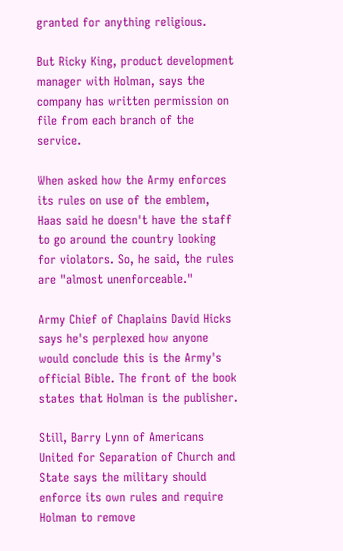granted for anything religious.

But Ricky King, product development manager with Holman, says the company has written permission on file from each branch of the service.

When asked how the Army enforces its rules on use of the emblem, Haas said he doesn't have the staff to go around the country looking for violators. So, he said, the rules are "almost unenforceable."

Army Chief of Chaplains David Hicks says he's perplexed how anyone would conclude this is the Army's official Bible. The front of the book states that Holman is the publisher.

Still, Barry Lynn of Americans United for Separation of Church and State says the military should enforce its own rules and require Holman to remove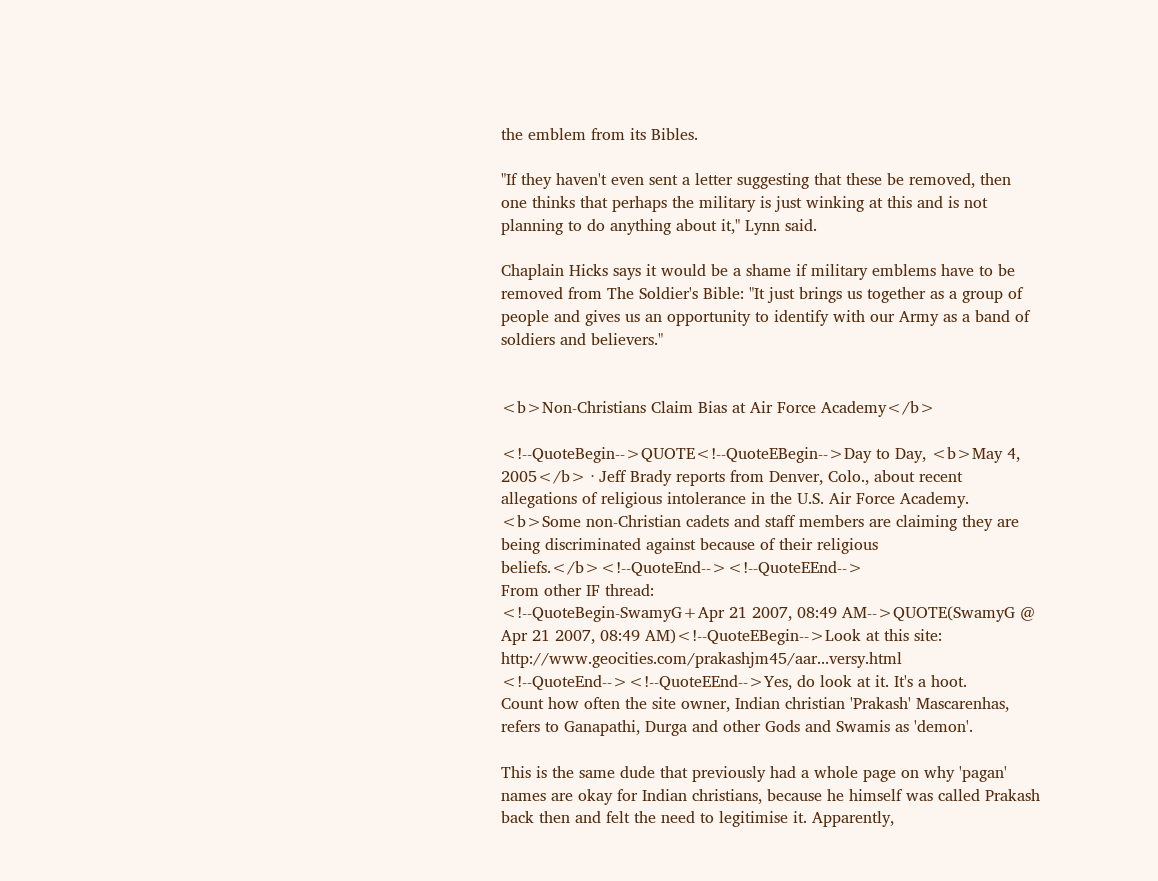the emblem from its Bibles.

"If they haven't even sent a letter suggesting that these be removed, then one thinks that perhaps the military is just winking at this and is not planning to do anything about it," Lynn said.

Chaplain Hicks says it would be a shame if military emblems have to be removed from The Soldier's Bible: "It just brings us together as a group of people and gives us an opportunity to identify with our Army as a band of soldiers and believers."


<b>Non-Christians Claim Bias at Air Force Academy</b>

<!--QuoteBegin-->QUOTE<!--QuoteEBegin-->Day to Day, <b>May 4, 2005</b> · Jeff Brady reports from Denver, Colo., about recent allegations of religious intolerance in the U.S. Air Force Academy. <b>Some non-Christian cadets and staff members are claiming they are being discriminated against because of their religious beliefs.</b><!--QuoteEnd--><!--QuoteEEnd-->
From other IF thread:
<!--QuoteBegin-SwamyG+Apr 21 2007, 08:49 AM-->QUOTE(SwamyG @ Apr 21 2007, 08:49 AM)<!--QuoteEBegin-->Look at this site: http://www.geocities.com/prakashjm45/aar...versy.html
<!--QuoteEnd--><!--QuoteEEnd-->Yes, do look at it. It's a hoot.
Count how often the site owner, Indian christian 'Prakash' Mascarenhas, refers to Ganapathi, Durga and other Gods and Swamis as 'demon'.

This is the same dude that previously had a whole page on why 'pagan' names are okay for Indian christians, because he himself was called Prakash back then and felt the need to legitimise it. Apparently,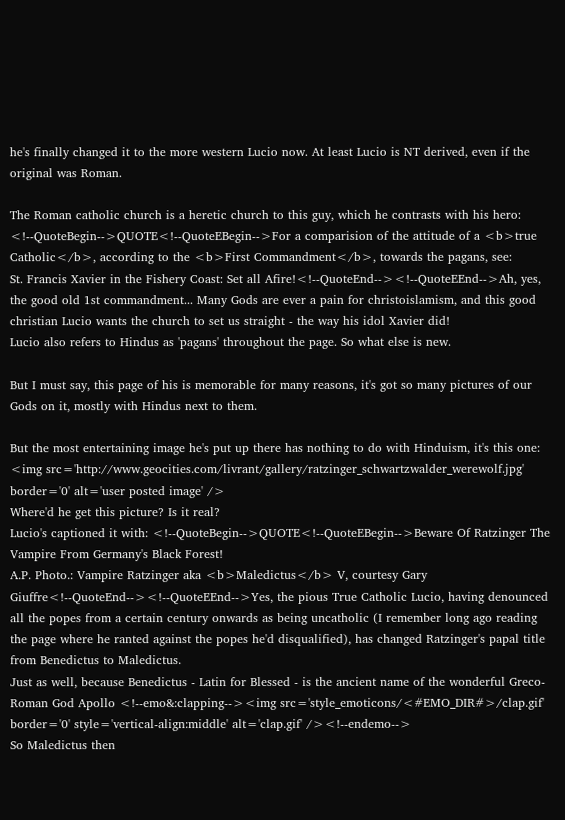he's finally changed it to the more western Lucio now. At least Lucio is NT derived, even if the original was Roman.

The Roman catholic church is a heretic church to this guy, which he contrasts with his hero:
<!--QuoteBegin-->QUOTE<!--QuoteEBegin-->For a comparision of the attitude of a <b>true Catholic</b>, according to the <b>First Commandment</b>, towards the pagans, see:
St. Francis Xavier in the Fishery Coast: Set all Afire!<!--QuoteEnd--><!--QuoteEEnd-->Ah, yes, the good old 1st commandment... Many Gods are ever a pain for christoislamism, and this good christian Lucio wants the church to set us straight - the way his idol Xavier did!
Lucio also refers to Hindus as 'pagans' throughout the page. So what else is new.

But I must say, this page of his is memorable for many reasons, it's got so many pictures of our Gods on it, mostly with Hindus next to them.

But the most entertaining image he's put up there has nothing to do with Hinduism, it's this one:
<img src='http://www.geocities.com/livrant/gallery/ratzinger_schwartzwalder_werewolf.jpg' border='0' alt='user posted image' />
Where'd he get this picture? Is it real?
Lucio's captioned it with: <!--QuoteBegin-->QUOTE<!--QuoteEBegin-->Beware Of Ratzinger The Vampire From Germany's Black Forest!
A.P. Photo.: Vampire Ratzinger aka <b>Maledictus</b> V, courtesy Gary Giuffre<!--QuoteEnd--><!--QuoteEEnd-->Yes, the pious True Catholic Lucio, having denounced all the popes from a certain century onwards as being uncatholic (I remember long ago reading the page where he ranted against the popes he'd disqualified), has changed Ratzinger's papal title from Benedictus to Maledictus.
Just as well, because Benedictus - Latin for Blessed - is the ancient name of the wonderful Greco-Roman God Apollo <!--emo&:clapping--><img src='style_emoticons/<#EMO_DIR#>/clap.gif' border='0' style='vertical-align:middle' alt='clap.gif' /><!--endemo-->
So Maledictus then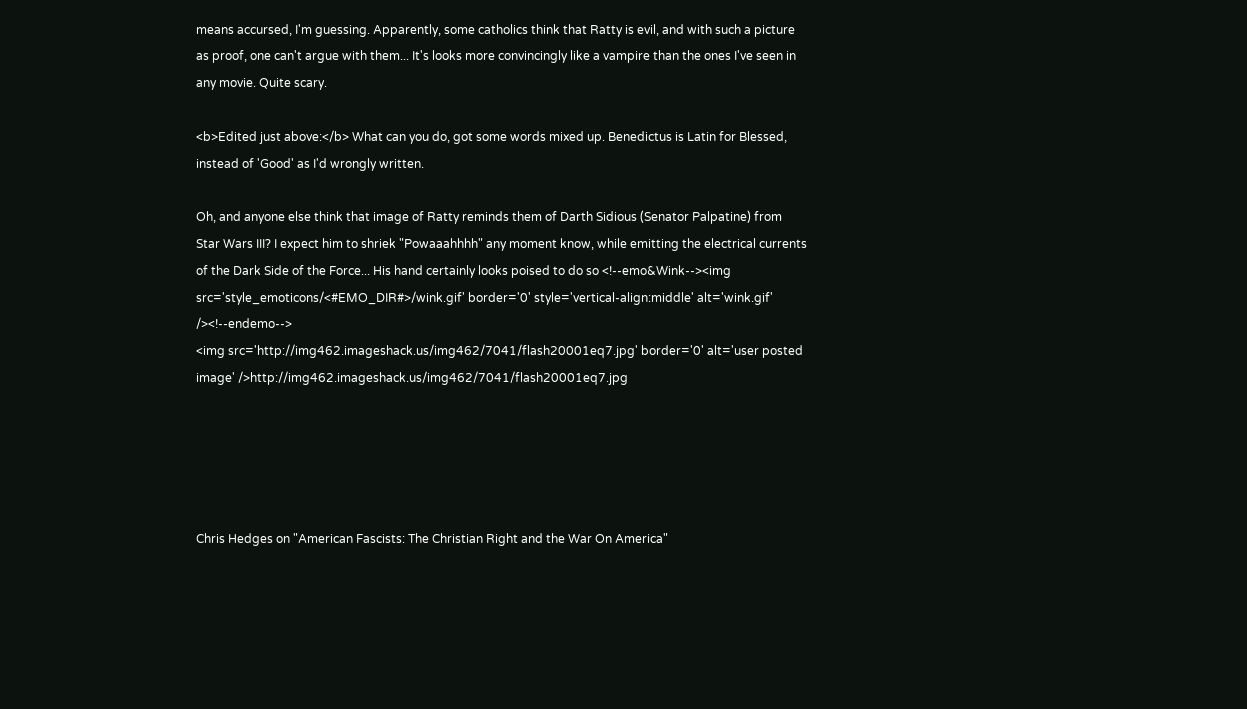means accursed, I'm guessing. Apparently, some catholics think that Ratty is evil, and with such a picture as proof, one can't argue with them... It's looks more convincingly like a vampire than the ones I've seen in any movie. Quite scary.

<b>Edited just above:</b> What can you do, got some words mixed up. Benedictus is Latin for Blessed, instead of 'Good' as I'd wrongly written.

Oh, and anyone else think that image of Ratty reminds them of Darth Sidious (Senator Palpatine) from Star Wars III? I expect him to shriek "Powaaahhhh" any moment know, while emitting the electrical currents of the Dark Side of the Force... His hand certainly looks poised to do so <!--emo&Wink--><img src='style_emoticons/<#EMO_DIR#>/wink.gif' border='0' style='vertical-align:middle' alt='wink.gif' /><!--endemo-->
<img src='http://img462.imageshack.us/img462/7041/flash20001eq7.jpg' border='0' alt='user posted image' />http://img462.imageshack.us/img462/7041/flash20001eq7.jpg





Chris Hedges on "American Fascists: The Christian Right and the War On America"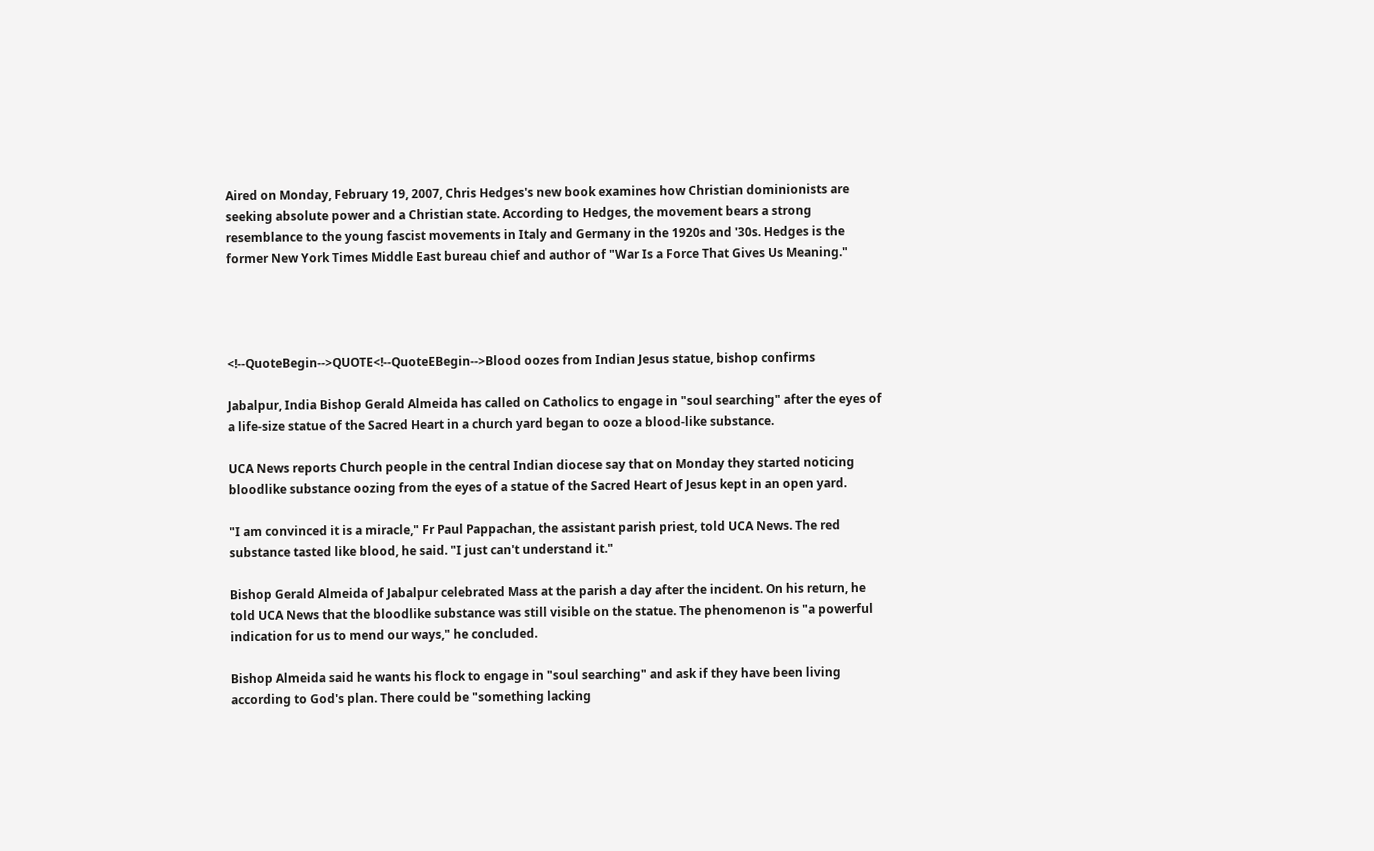Aired on Monday, February 19, 2007, Chris Hedges's new book examines how Christian dominionists are seeking absolute power and a Christian state. According to Hedges, the movement bears a strong resemblance to the young fascist movements in Italy and Germany in the 1920s and '30s. Hedges is the former New York Times Middle East bureau chief and author of "War Is a Force That Gives Us Meaning."




<!--QuoteBegin-->QUOTE<!--QuoteEBegin-->Blood oozes from Indian Jesus statue, bishop confirms

Jabalpur, India Bishop Gerald Almeida has called on Catholics to engage in "soul searching" after the eyes of a life-size statue of the Sacred Heart in a church yard began to ooze a blood-like substance.

UCA News reports Church people in the central Indian diocese say that on Monday they started noticing bloodlike substance oozing from the eyes of a statue of the Sacred Heart of Jesus kept in an open yard.

"I am convinced it is a miracle," Fr Paul Pappachan, the assistant parish priest, told UCA News. The red substance tasted like blood, he said. "I just can't understand it."

Bishop Gerald Almeida of Jabalpur celebrated Mass at the parish a day after the incident. On his return, he told UCA News that the bloodlike substance was still visible on the statue. The phenomenon is "a powerful indication for us to mend our ways," he concluded.

Bishop Almeida said he wants his flock to engage in "soul searching" and ask if they have been living according to God's plan. There could be "something lacking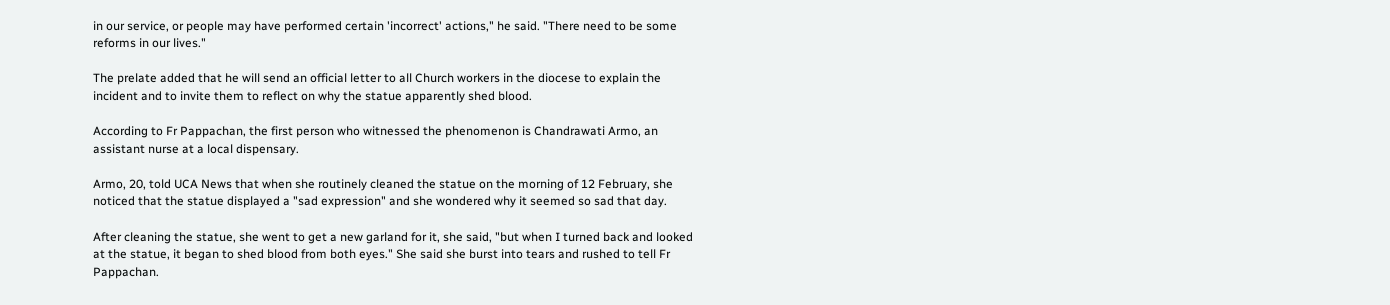in our service, or people may have performed certain 'incorrect' actions," he said. "There need to be some reforms in our lives."

The prelate added that he will send an official letter to all Church workers in the diocese to explain the incident and to invite them to reflect on why the statue apparently shed blood.

According to Fr Pappachan, the first person who witnessed the phenomenon is Chandrawati Armo, an assistant nurse at a local dispensary.

Armo, 20, told UCA News that when she routinely cleaned the statue on the morning of 12 February, she noticed that the statue displayed a "sad expression" and she wondered why it seemed so sad that day.

After cleaning the statue, she went to get a new garland for it, she said, "but when I turned back and looked at the statue, it began to shed blood from both eyes." She said she burst into tears and rushed to tell Fr Pappachan.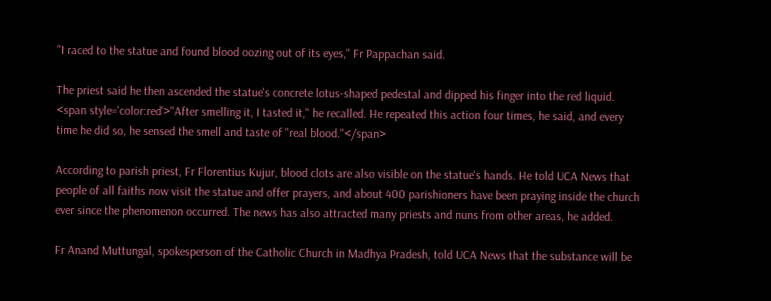"I raced to the statue and found blood oozing out of its eyes," Fr Pappachan said.

The priest said he then ascended the statue's concrete lotus-shaped pedestal and dipped his finger into the red liquid. <span style='color:red'>"After smelling it, I tasted it," he recalled. He repeated this action four times, he said, and every time he did so, he sensed the smell and taste of "real blood."</span>

According to parish priest, Fr Florentius Kujur, blood clots are also visible on the statue's hands. He told UCA News that people of all faiths now visit the statue and offer prayers, and about 400 parishioners have been praying inside the church ever since the phenomenon occurred. The news has also attracted many priests and nuns from other areas, he added.

Fr Anand Muttungal, spokesperson of the Catholic Church in Madhya Pradesh, told UCA News that the substance will be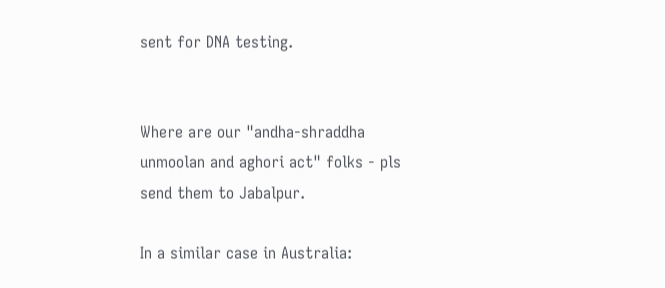sent for DNA testing.


Where are our "andha-shraddha unmoolan and aghori act" folks - pls send them to Jabalpur.

In a similar case in Australia: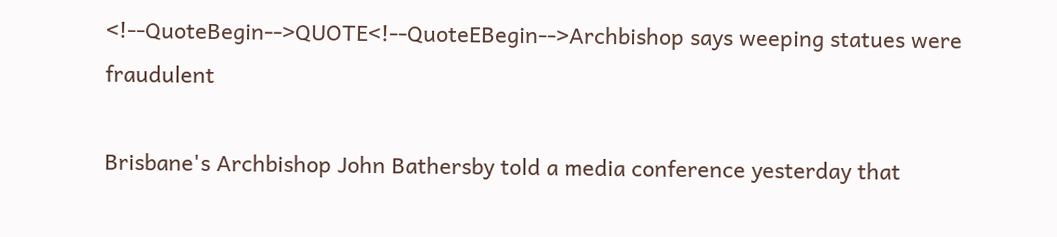<!--QuoteBegin-->QUOTE<!--QuoteEBegin-->Archbishop says weeping statues were fraudulent

Brisbane's Archbishop John Bathersby told a media conference yesterday that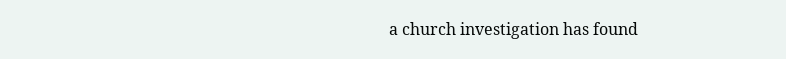a church investigation has found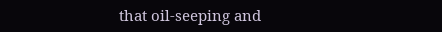that oil-seeping and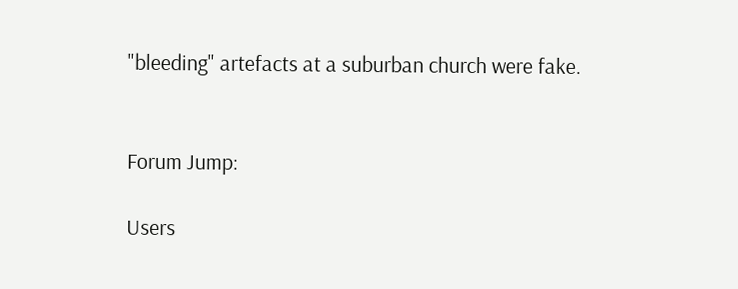"bleeding" artefacts at a suburban church were fake.


Forum Jump:

Users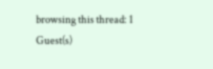browsing this thread: 1 Guest(s)